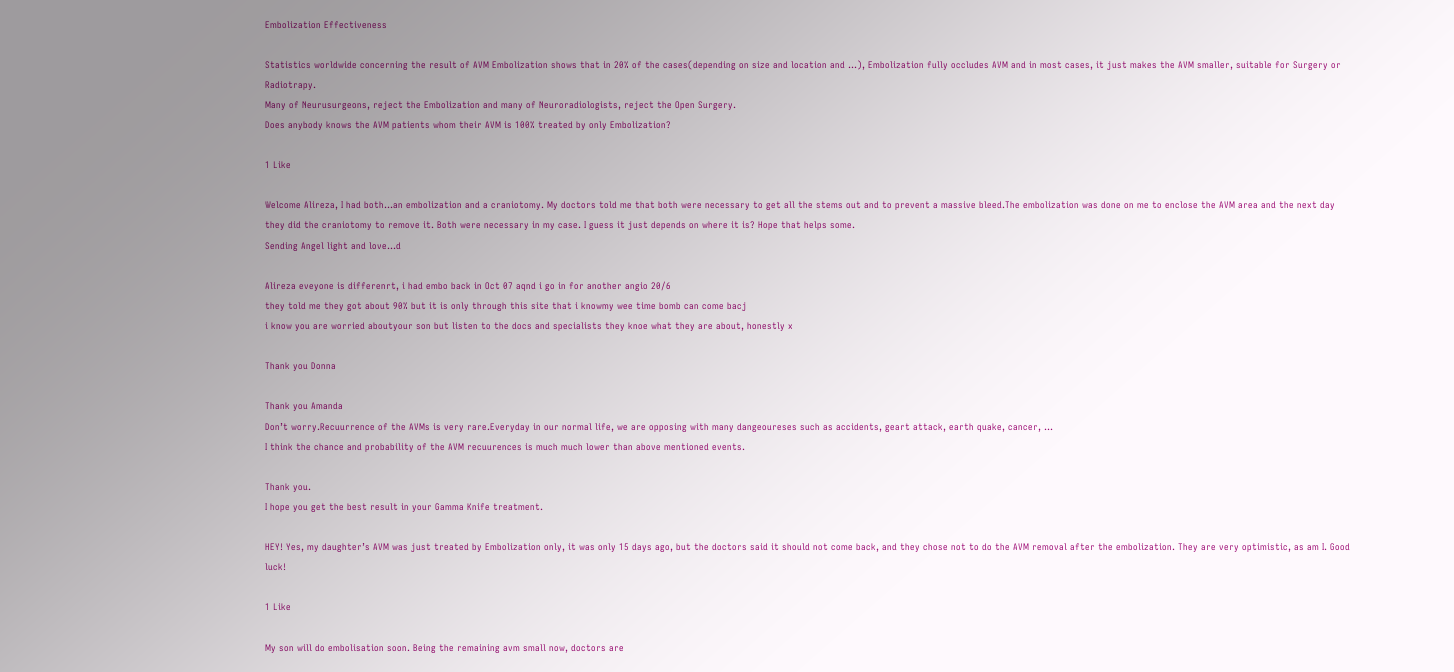Embolization Effectiveness

Statistics worldwide concerning the result of AVM Embolization shows that in 20% of the cases(depending on size and location and …), Embolization fully occludes AVM and in most cases, it just makes the AVM smaller, suitable for Surgery or Radiotrapy.
Many of Neurusurgeons, reject the Embolization and many of Neuroradiologists, reject the Open Surgery.
Does anybody knows the AVM patients whom their AVM is 100% treated by only Embolization?

1 Like

Welcome Alireza, I had both…an embolization and a craniotomy. My doctors told me that both were necessary to get all the stems out and to prevent a massive bleed.The embolization was done on me to enclose the AVM area and the next day they did the craniotomy to remove it. Both were necessary in my case. I guess it just depends on where it is? Hope that helps some.
Sending Angel light and love…d

Alireza eveyone is differenrt, i had embo back in Oct 07 aqnd i go in for another angio 20/6
they told me they got about 90% but it is only through this site that i knowmy wee time bomb can come bacj
i know you are worried aboutyour son but listen to the docs and specialists they knoe what they are about, honestly x

Thank you Donna

Thank you Amanda
Don’t worry.Recuurrence of the AVMs is very rare.Everyday in our normal life, we are opposing with many dangeoureses such as accidents, geart attack, earth quake, cancer, …
I think the chance and probability of the AVM recuurences is much much lower than above mentioned events.

Thank you.
I hope you get the best result in your Gamma Knife treatment.

HEY! Yes, my daughter’s AVM was just treated by Embolization only, it was only 15 days ago, but the doctors said it should not come back, and they chose not to do the AVM removal after the embolization. They are very optimistic, as am I. Good luck!

1 Like

My son will do embolisation soon. Being the remaining avm small now, doctors are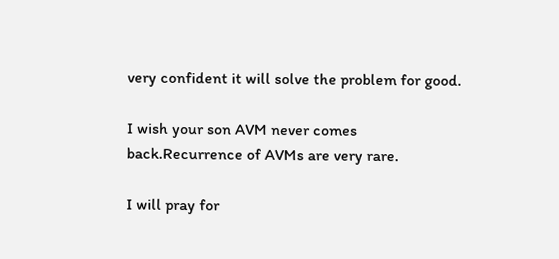very confident it will solve the problem for good.

I wish your son AVM never comes back.Recurrence of AVMs are very rare.

I will pray for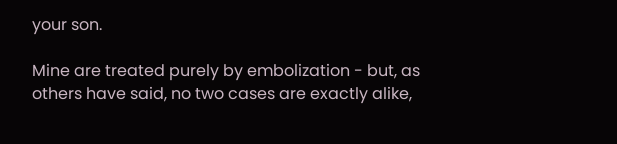your son.

Mine are treated purely by embolization - but, as others have said, no two cases are exactly alike,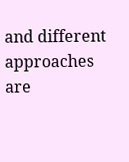and different approaches are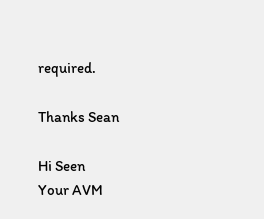required.

Thanks Sean

Hi Seen
Your AVM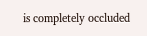is completely occluded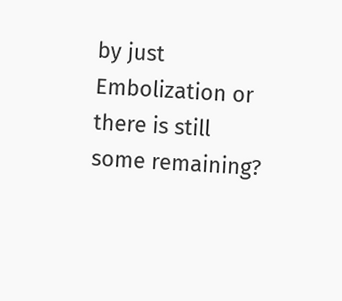by just Embolization or there is still some remaining?